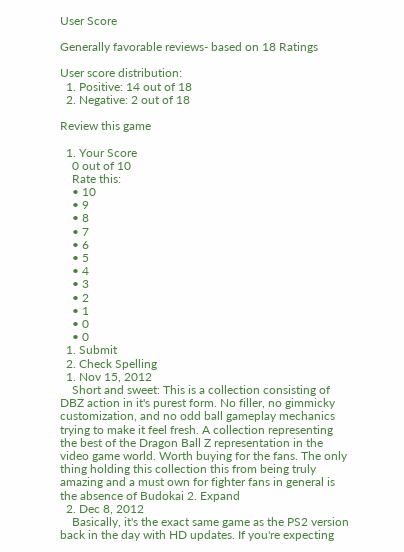User Score

Generally favorable reviews- based on 18 Ratings

User score distribution:
  1. Positive: 14 out of 18
  2. Negative: 2 out of 18

Review this game

  1. Your Score
    0 out of 10
    Rate this:
    • 10
    • 9
    • 8
    • 7
    • 6
    • 5
    • 4
    • 3
    • 2
    • 1
    • 0
    • 0
  1. Submit
  2. Check Spelling
  1. Nov 15, 2012
    Short and sweet: This is a collection consisting of DBZ action in it's purest form. No filler, no gimmicky customization, and no odd ball gameplay mechanics trying to make it feel fresh. A collection representing the best of the Dragon Ball Z representation in the video game world. Worth buying for the fans. The only thing holding this collection this from being truly amazing and a must own for fighter fans in general is the absence of Budokai 2. Expand
  2. Dec 8, 2012
    Basically, it's the exact same game as the PS2 version back in the day with HD updates. If you're expecting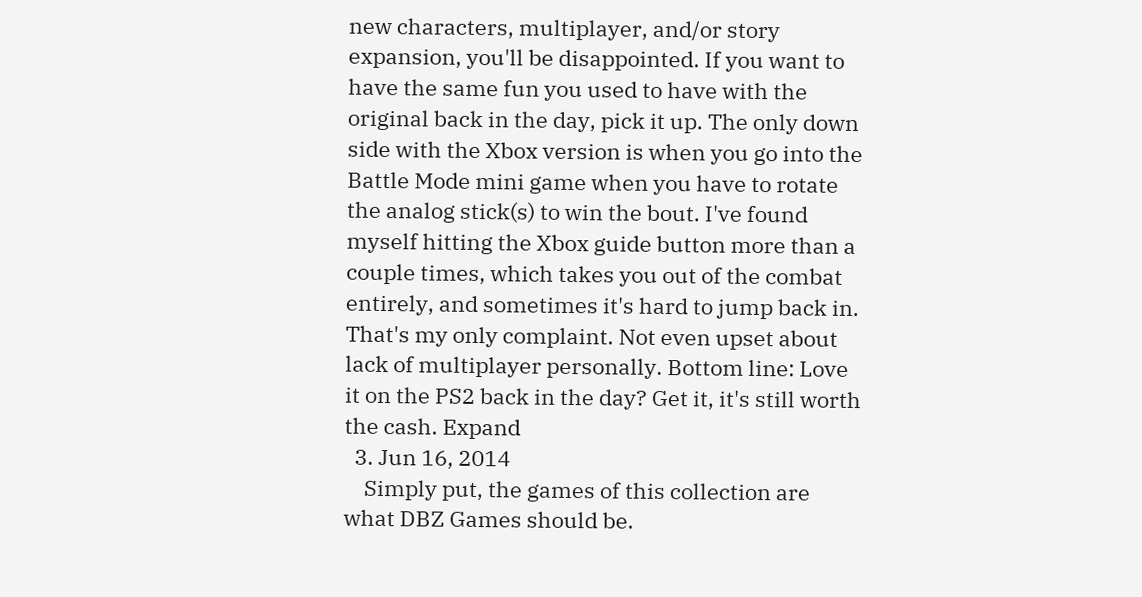new characters, multiplayer, and/or story expansion, you'll be disappointed. If you want to have the same fun you used to have with the original back in the day, pick it up. The only down side with the Xbox version is when you go into the Battle Mode mini game when you have to rotate the analog stick(s) to win the bout. I've found myself hitting the Xbox guide button more than a couple times, which takes you out of the combat entirely, and sometimes it's hard to jump back in. That's my only complaint. Not even upset about lack of multiplayer personally. Bottom line: Love it on the PS2 back in the day? Get it, it's still worth the cash. Expand
  3. Jun 16, 2014
    Simply put, the games of this collection are what DBZ Games should be.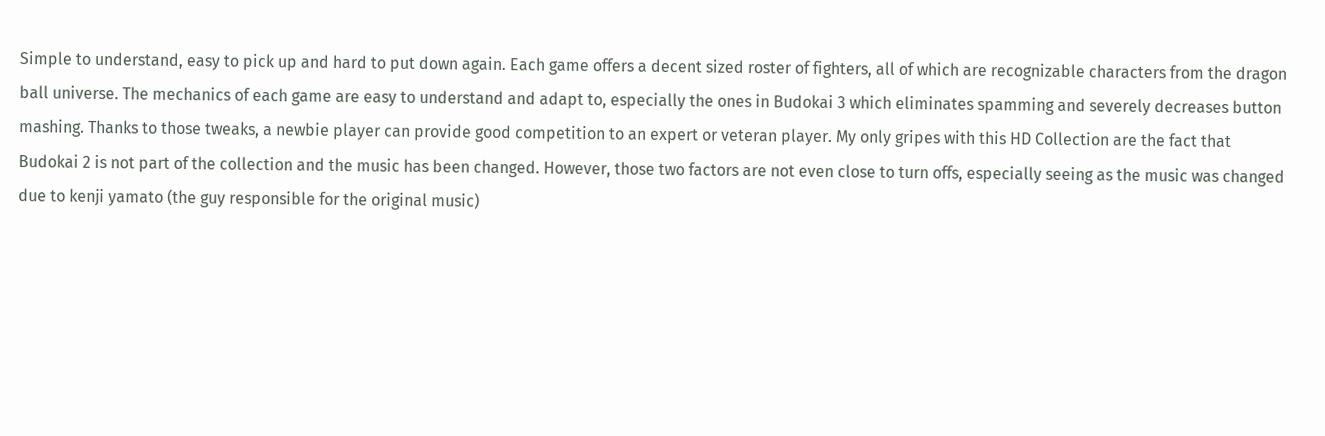Simple to understand, easy to pick up and hard to put down again. Each game offers a decent sized roster of fighters, all of which are recognizable characters from the dragon ball universe. The mechanics of each game are easy to understand and adapt to, especially the ones in Budokai 3 which eliminates spamming and severely decreases button mashing. Thanks to those tweaks, a newbie player can provide good competition to an expert or veteran player. My only gripes with this HD Collection are the fact that Budokai 2 is not part of the collection and the music has been changed. However, those two factors are not even close to turn offs, especially seeing as the music was changed due to kenji yamato (the guy responsible for the original music)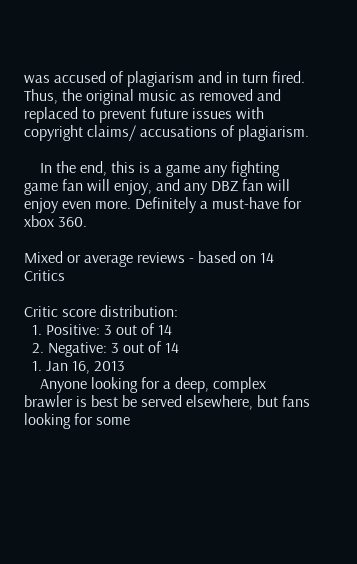was accused of plagiarism and in turn fired. Thus, the original music as removed and replaced to prevent future issues with copyright claims/ accusations of plagiarism.

    In the end, this is a game any fighting game fan will enjoy, and any DBZ fan will enjoy even more. Definitely a must-have for xbox 360.

Mixed or average reviews - based on 14 Critics

Critic score distribution:
  1. Positive: 3 out of 14
  2. Negative: 3 out of 14
  1. Jan 16, 2013
    Anyone looking for a deep, complex brawler is best be served elsewhere, but fans looking for some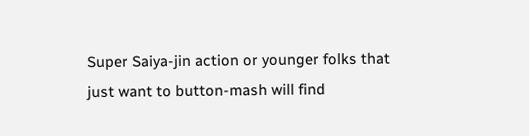Super Saiya-jin action or younger folks that just want to button-mash will find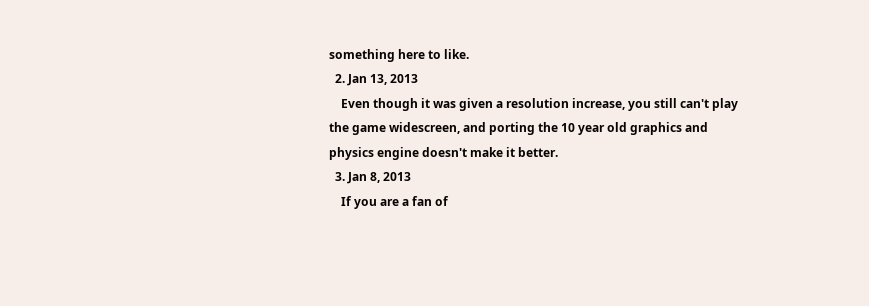something here to like.
  2. Jan 13, 2013
    Even though it was given a resolution increase, you still can't play the game widescreen, and porting the 10 year old graphics and physics engine doesn't make it better.
  3. Jan 8, 2013
    If you are a fan of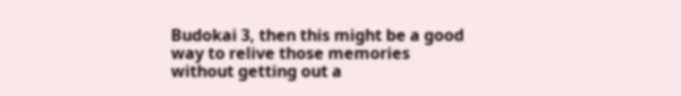Budokai 3, then this might be a good way to relive those memories without getting out a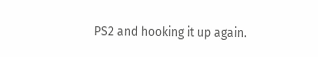PS2 and hooking it up again.